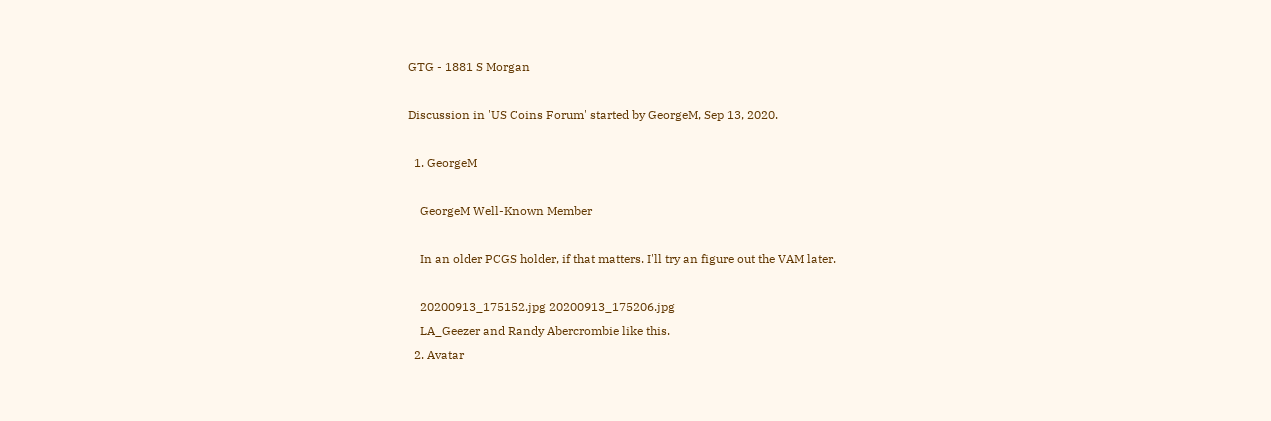GTG - 1881 S Morgan

Discussion in 'US Coins Forum' started by GeorgeM, Sep 13, 2020.

  1. GeorgeM

    GeorgeM Well-Known Member

    In an older PCGS holder, if that matters. I'll try an figure out the VAM later.

    20200913_175152.jpg 20200913_175206.jpg
    LA_Geezer and Randy Abercrombie like this.
  2. Avatar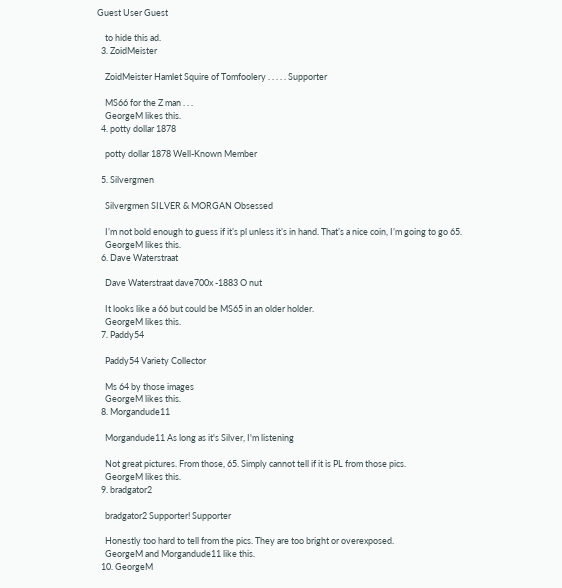Guest User Guest

    to hide this ad.
  3. ZoidMeister

    ZoidMeister Hamlet Squire of Tomfoolery . . . . . Supporter

    MS66 for the Z man . . .
    GeorgeM likes this.
  4. potty dollar 1878

    potty dollar 1878 Well-Known Member

  5. Silvergmen

    Silvergmen SILVER & MORGAN Obsessed

    I’m not bold enough to guess if it’s pl unless it’s in hand. That’s a nice coin, I’m going to go 65.
    GeorgeM likes this.
  6. Dave Waterstraat

    Dave Waterstraat dave700x -1883 O nut

    It looks like a 66 but could be MS65 in an older holder.
    GeorgeM likes this.
  7. Paddy54

    Paddy54 Variety Collector

    Ms 64 by those images
    GeorgeM likes this.
  8. Morgandude11

    Morgandude11 As long as it's Silver, I'm listening

    Not great pictures. From those, 65. Simply cannot tell if it is PL from those pics.
    GeorgeM likes this.
  9. bradgator2

    bradgator2 Supporter! Supporter

    Honestly too hard to tell from the pics. They are too bright or overexposed.
    GeorgeM and Morgandude11 like this.
  10. GeorgeM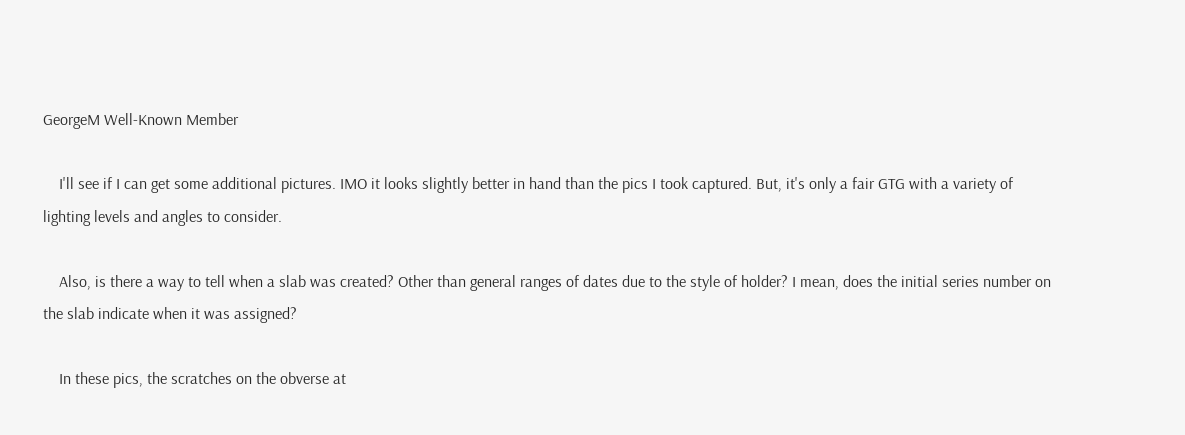GeorgeM Well-Known Member

    I'll see if I can get some additional pictures. IMO it looks slightly better in hand than the pics I took captured. But, it's only a fair GTG with a variety of lighting levels and angles to consider.

    Also, is there a way to tell when a slab was created? Other than general ranges of dates due to the style of holder? I mean, does the initial series number on the slab indicate when it was assigned?

    In these pics, the scratches on the obverse at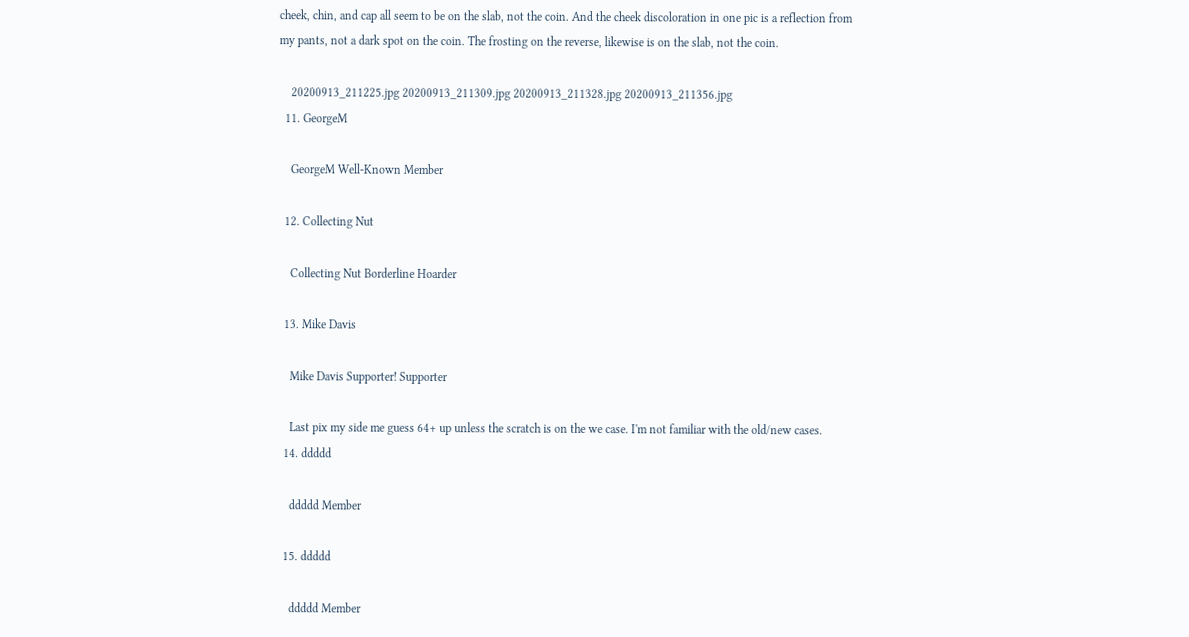cheek, chin, and cap all seem to be on the slab, not the coin. And the cheek discoloration in one pic is a reflection from my pants, not a dark spot on the coin. The frosting on the reverse, likewise is on the slab, not the coin.

    20200913_211225.jpg 20200913_211309.jpg 20200913_211328.jpg 20200913_211356.jpg
  11. GeorgeM

    GeorgeM Well-Known Member

  12. Collecting Nut

    Collecting Nut Borderline Hoarder

  13. Mike Davis

    Mike Davis Supporter! Supporter

    Last pix my side me guess 64+ up unless the scratch is on the we case. I'm not familiar with the old/new cases.
  14. ddddd

    ddddd Member

  15. ddddd

    ddddd Member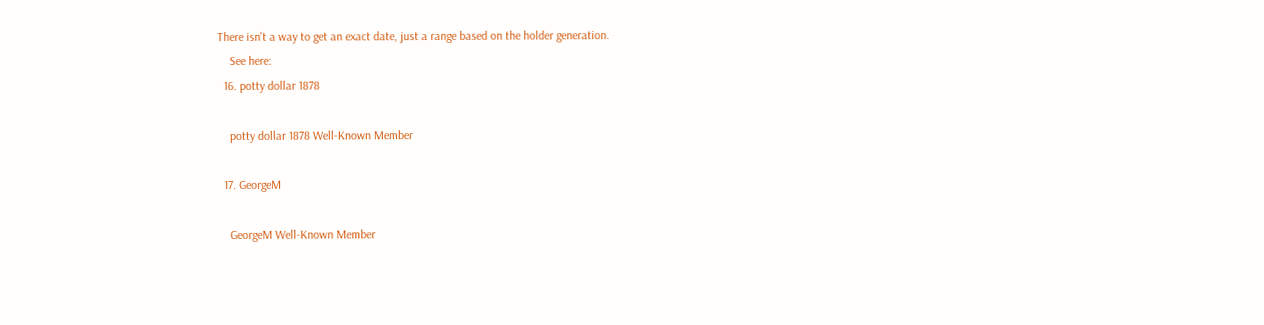There isn't a way to get an exact date, just a range based on the holder generation.
    See here:
  16. potty dollar 1878

    potty dollar 1878 Well-Known Member

  17. GeorgeM

    GeorgeM Well-Known Member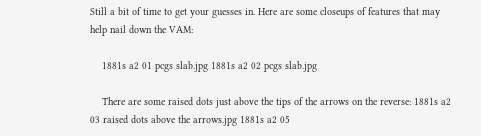Still a bit of time to get your guesses in. Here are some closeups of features that may help nail down the VAM:

    1881s a2 01 pcgs slab.jpg 1881s a2 02 pcgs slab.jpg

    There are some raised dots just above the tips of the arrows on the reverse: 1881s a2 03 raised dots above the arrows.jpg 1881s a2 05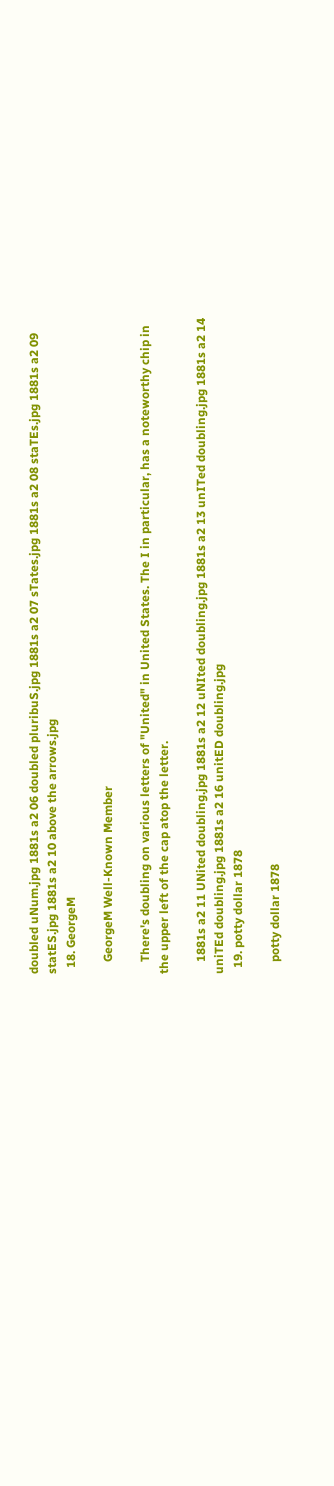doubled uNum.jpg 1881s a2 06 doubled pluribuS.jpg 1881s a2 07 sTates.jpg 1881s a2 08 staTEs.jpg 1881s a2 09 statES.jpg 1881s a2 10 above the arrows.jpg
  18. GeorgeM

    GeorgeM Well-Known Member

    There's doubling on various letters of "United" in United States. The I in particular, has a noteworthy chip in the upper left of the cap atop the letter.

    1881s a2 11 UNited doubling.jpg 1881s a2 12 uNIted doubling.jpg 1881s a2 13 unITed doubling.jpg 1881s a2 14 uniTEd doubling.jpg 1881s a2 16 unitED doubling.jpg
  19. potty dollar 1878

    potty dollar 1878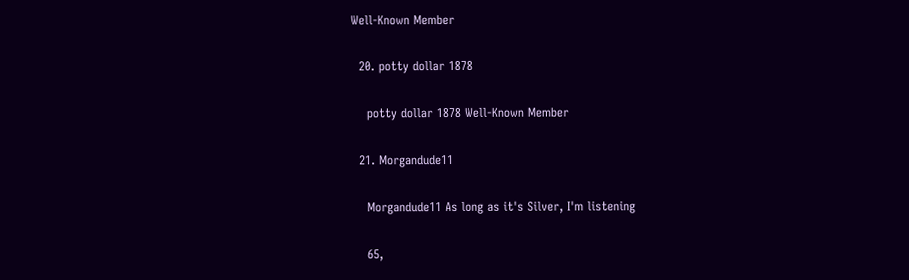Well-Known Member

  20. potty dollar 1878

    potty dollar 1878 Well-Known Member

  21. Morgandude11

    Morgandude11 As long as it's Silver, I'm listening

    65,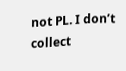not PL. I don’t collect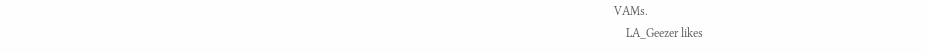VAMs.
    LA_Geezer likes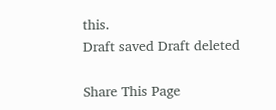this.
Draft saved Draft deleted

Share This Page